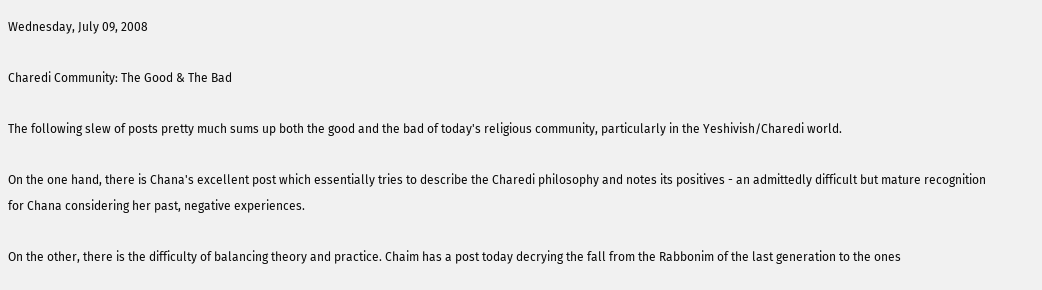Wednesday, July 09, 2008

Charedi Community: The Good & The Bad

The following slew of posts pretty much sums up both the good and the bad of today's religious community, particularly in the Yeshivish/Charedi world.

On the one hand, there is Chana's excellent post which essentially tries to describe the Charedi philosophy and notes its positives - an admittedly difficult but mature recognition for Chana considering her past, negative experiences.

On the other, there is the difficulty of balancing theory and practice. Chaim has a post today decrying the fall from the Rabbonim of the last generation to the ones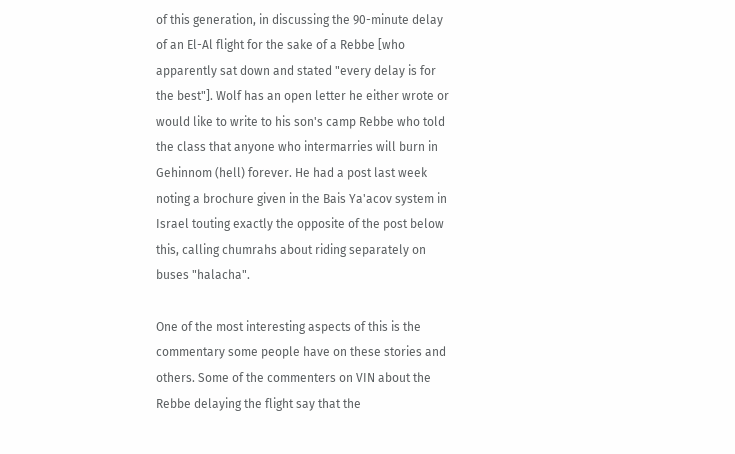of this generation, in discussing the 90-minute delay of an El-Al flight for the sake of a Rebbe [who apparently sat down and stated "every delay is for the best"]. Wolf has an open letter he either wrote or would like to write to his son's camp Rebbe who told the class that anyone who intermarries will burn in Gehinnom (hell) forever. He had a post last week noting a brochure given in the Bais Ya'acov system in Israel touting exactly the opposite of the post below this, calling chumrahs about riding separately on buses "halacha".

One of the most interesting aspects of this is the commentary some people have on these stories and others. Some of the commenters on VIN about the Rebbe delaying the flight say that the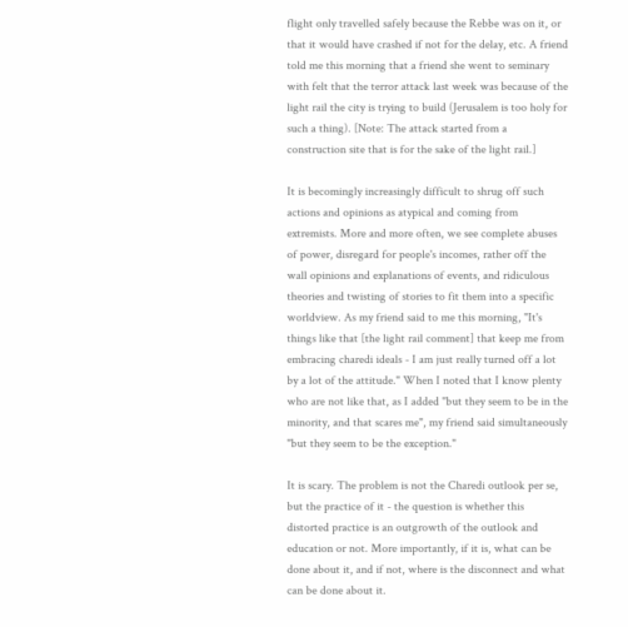flight only travelled safely because the Rebbe was on it, or that it would have crashed if not for the delay, etc. A friend told me this morning that a friend she went to seminary with felt that the terror attack last week was because of the light rail the city is trying to build (Jerusalem is too holy for such a thing). [Note: The attack started from a construction site that is for the sake of the light rail.]

It is becomingly increasingly difficult to shrug off such actions and opinions as atypical and coming from extremists. More and more often, we see complete abuses of power, disregard for people's incomes, rather off the wall opinions and explanations of events, and ridiculous theories and twisting of stories to fit them into a specific worldview. As my friend said to me this morning, "It's things like that [the light rail comment] that keep me from embracing charedi ideals - I am just really turned off a lot by a lot of the attitude." When I noted that I know plenty who are not like that, as I added "but they seem to be in the minority, and that scares me", my friend said simultaneously "but they seem to be the exception."

It is scary. The problem is not the Charedi outlook per se, but the practice of it - the question is whether this distorted practice is an outgrowth of the outlook and education or not. More importantly, if it is, what can be done about it, and if not, where is the disconnect and what can be done about it.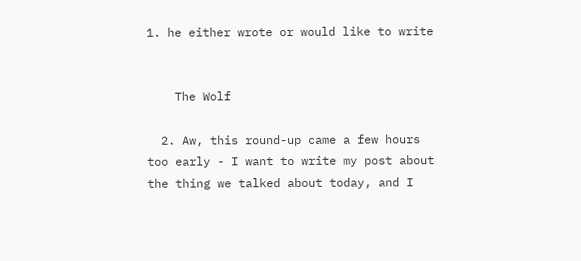1. he either wrote or would like to write


    The Wolf

  2. Aw, this round-up came a few hours too early - I want to write my post about the thing we talked about today, and I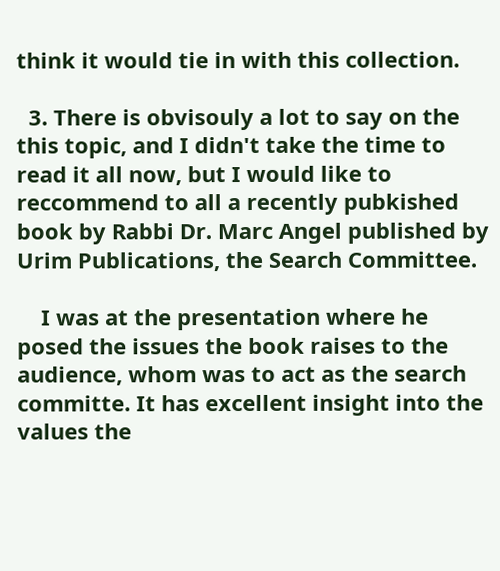think it would tie in with this collection.

  3. There is obvisouly a lot to say on the this topic, and I didn't take the time to read it all now, but I would like to reccommend to all a recently pubkished book by Rabbi Dr. Marc Angel published by Urim Publications, the Search Committee.

    I was at the presentation where he posed the issues the book raises to the audience, whom was to act as the search committe. It has excellent insight into the values the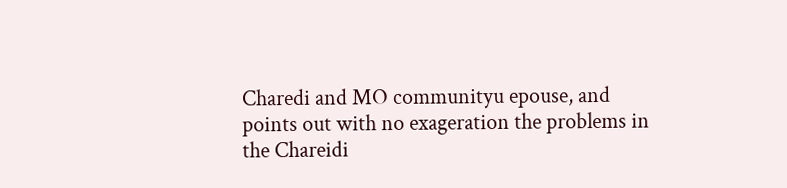Charedi and MO communityu epouse, and points out with no exageration the problems in the Chareidi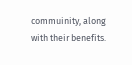commuinity, along with their benefits.